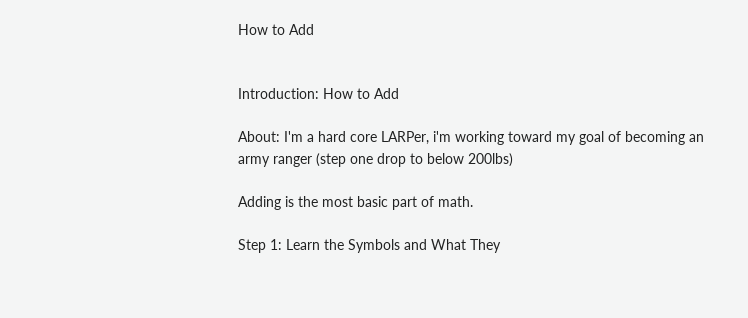How to Add


Introduction: How to Add

About: I'm a hard core LARPer, i'm working toward my goal of becoming an army ranger (step one drop to below 200lbs)

Adding is the most basic part of math.

Step 1: Learn the Symbols and What They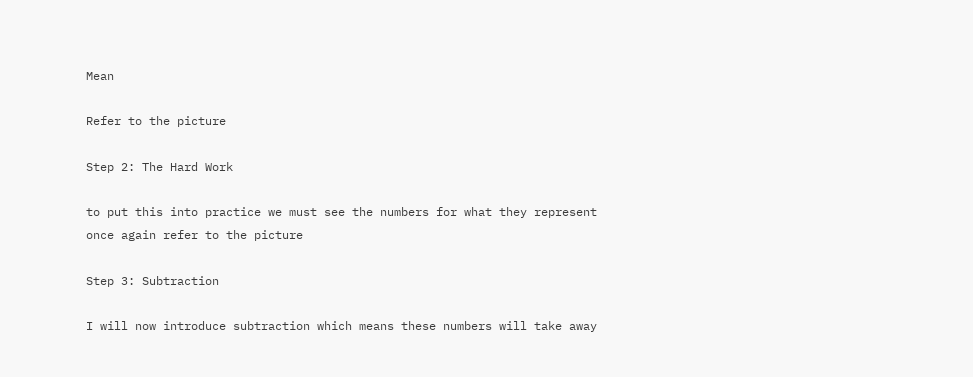Mean

Refer to the picture

Step 2: The Hard Work

to put this into practice we must see the numbers for what they represent
once again refer to the picture

Step 3: Subtraction

I will now introduce subtraction which means these numbers will take away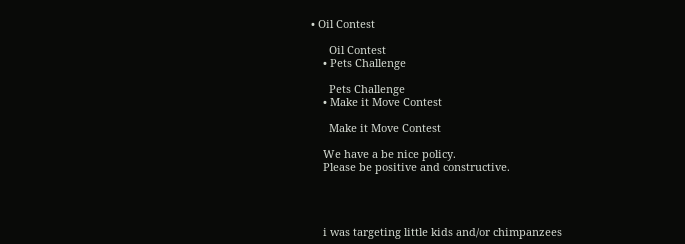• Oil Contest

      Oil Contest
    • Pets Challenge

      Pets Challenge
    • Make it Move Contest

      Make it Move Contest

    We have a be nice policy.
    Please be positive and constructive.




    i was targeting little kids and/or chimpanzees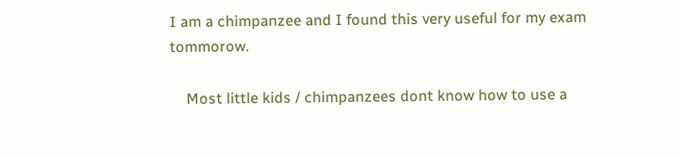I am a chimpanzee and I found this very useful for my exam tommorow.

    Most little kids / chimpanzees dont know how to use a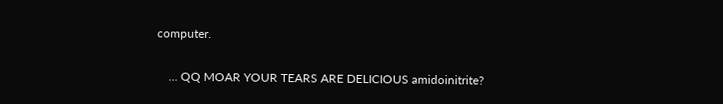computer.

    ... QQ MOAR YOUR TEARS ARE DELICIOUS amidoinitrite?